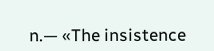n.— «The insistence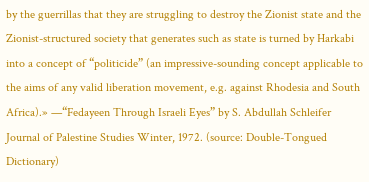by the guerrillas that they are struggling to destroy the Zionist state and the Zionist-structured society that generates such as state is turned by Harkabi into a concept of “politicide” (an impressive-sounding concept applicable to the aims of any valid liberation movement, e.g. against Rhodesia and South Africa).» —“Fedayeen Through Israeli Eyes” by S. Abdullah Schleifer Journal of Palestine Studies Winter, 1972. (source: Double-Tongued Dictionary)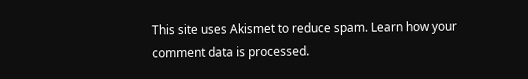This site uses Akismet to reduce spam. Learn how your comment data is processed.